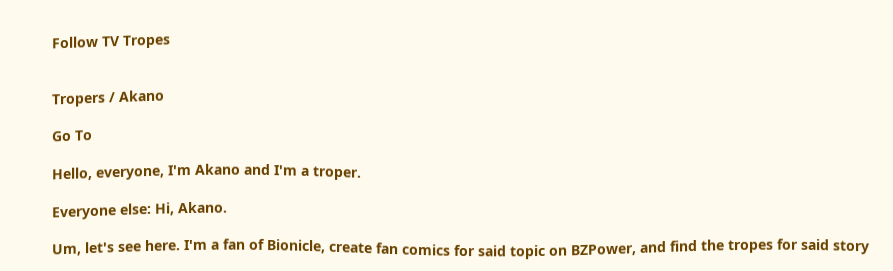Follow TV Tropes


Tropers / Akano

Go To

Hello, everyone, I'm Akano and I'm a troper.

Everyone else: Hi, Akano.

Um, let's see here. I'm a fan of Bionicle, create fan comics for said topic on BZPower, and find the tropes for said story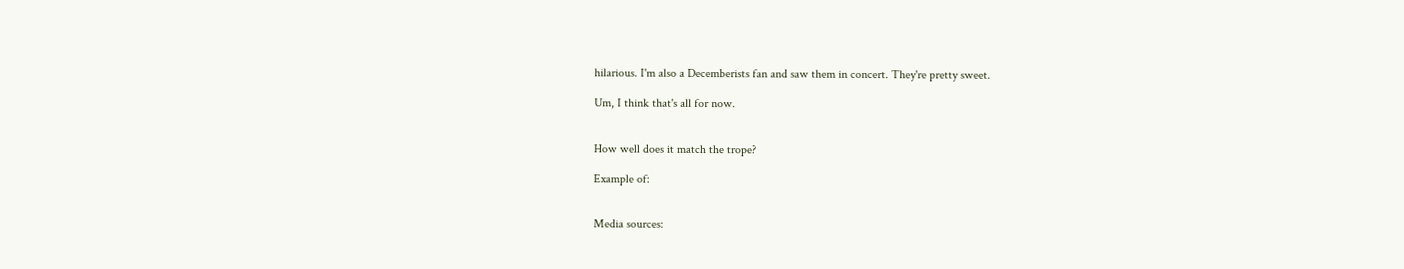hilarious. I'm also a Decemberists fan and saw them in concert. They're pretty sweet.

Um, I think that's all for now.


How well does it match the trope?

Example of:


Media sources: